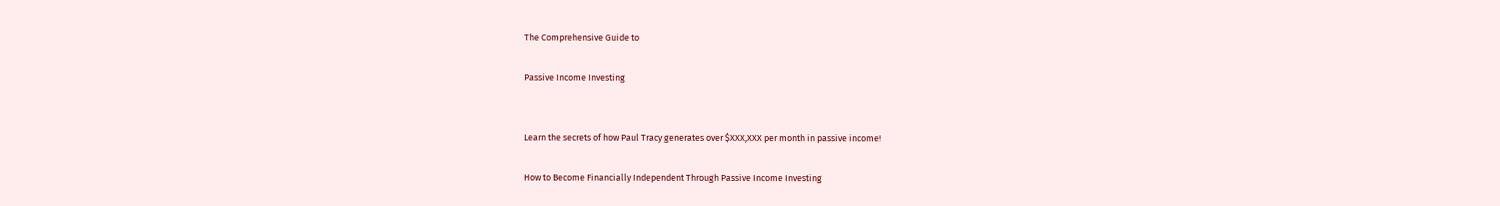The Comprehensive Guide to

Passive Income Investing


Learn the secrets of how Paul Tracy generates over $XXX,XXX per month in passive income!

How to Become Financially Independent Through Passive Income Investing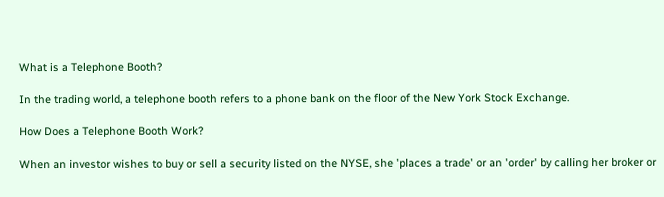What is a Telephone Booth?

In the trading world, a telephone booth refers to a phone bank on the floor of the New York Stock Exchange.

How Does a Telephone Booth Work?

When an investor wishes to buy or sell a security listed on the NYSE, she 'places a trade' or an 'order' by calling her broker or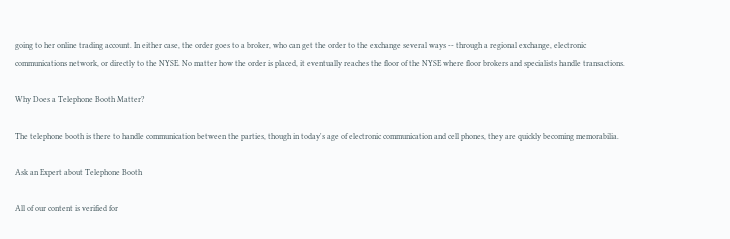going to her online trading account. In either case, the order goes to a broker, who can get the order to the exchange several ways -- through a regional exchange, electronic communications network, or directly to the NYSE. No matter how the order is placed, it eventually reaches the floor of the NYSE where floor brokers and specialists handle transactions.

Why Does a Telephone Booth Matter?

The telephone booth is there to handle communication between the parties, though in today's age of electronic communication and cell phones, they are quickly becoming memorabilia.

Ask an Expert about Telephone Booth

All of our content is verified for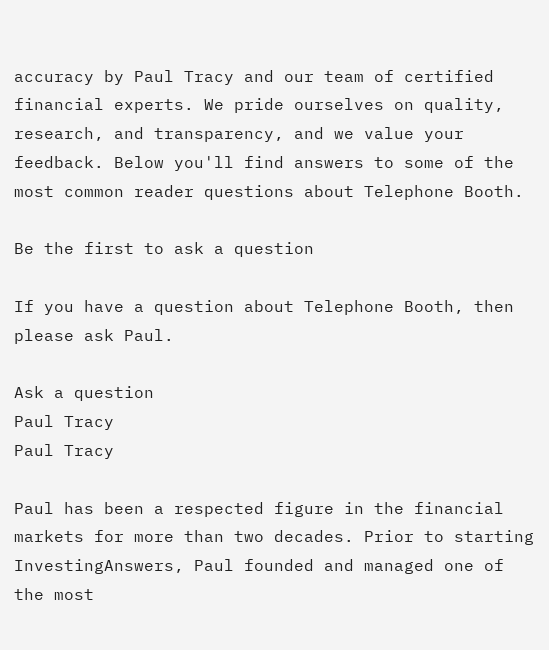accuracy by Paul Tracy and our team of certified financial experts. We pride ourselves on quality, research, and transparency, and we value your feedback. Below you'll find answers to some of the most common reader questions about Telephone Booth.

Be the first to ask a question

If you have a question about Telephone Booth, then please ask Paul.

Ask a question
Paul Tracy
Paul Tracy

Paul has been a respected figure in the financial markets for more than two decades. Prior to starting InvestingAnswers, Paul founded and managed one of the most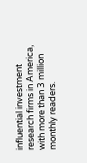influential investment research firms in America, with more than 3 million monthly readers.